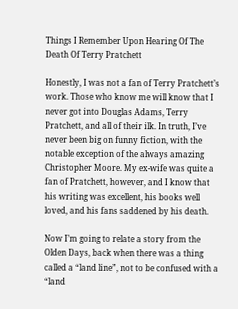Things I Remember Upon Hearing Of The Death Of Terry Pratchett

Honestly, I was not a fan of Terry Pratchett’s work. Those who know me will know that I never got into Douglas Adams, Terry Pratchett, and all of their ilk. In truth, I’ve never been big on funny fiction, with the notable exception of the always amazing Christopher Moore. My ex-wife was quite a fan of Pratchett, however, and I know that his writing was excellent, his books well loved, and his fans saddened by his death.

Now I’m going to relate a story from the Olden Days, back when there was a thing called a “land line”, not to be confused with a “land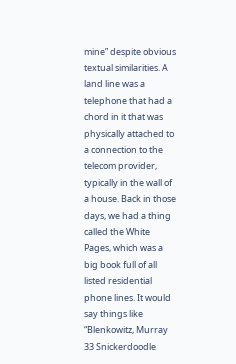mine” despite obvious textual similarities. A land line was a telephone that had a chord in it that was physically attached to a connection to the telecom provider, typically in the wall of a house. Back in those days, we had a thing called the White Pages, which was a big book full of all listed residential phone lines. It would say things like “Blenkowitz, Murray 33 Snickerdoodle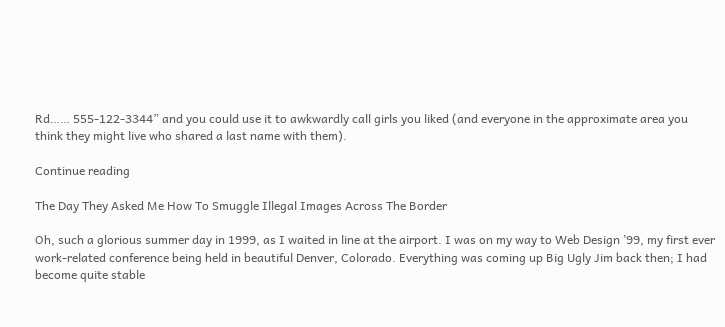Rd…… 555-122-3344” and you could use it to awkwardly call girls you liked (and everyone in the approximate area you think they might live who shared a last name with them).

Continue reading

The Day They Asked Me How To Smuggle Illegal Images Across The Border

Oh, such a glorious summer day in 1999, as I waited in line at the airport. I was on my way to Web Design ’99, my first ever work-related conference being held in beautiful Denver, Colorado. Everything was coming up Big Ugly Jim back then; I had become quite stable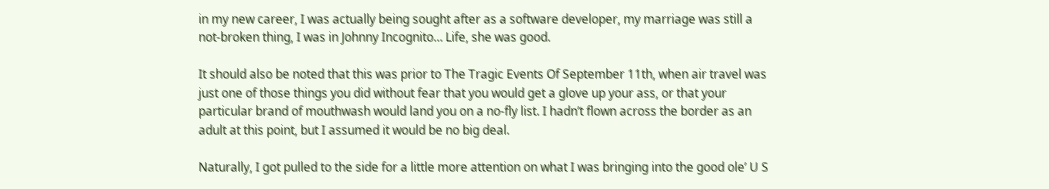in my new career, I was actually being sought after as a software developer, my marriage was still a not-broken thing, I was in Johnny Incognito… Life, she was good.

It should also be noted that this was prior to The Tragic Events Of September 11th, when air travel was just one of those things you did without fear that you would get a glove up your ass, or that your particular brand of mouthwash would land you on a no-fly list. I hadn’t flown across the border as an adult at this point, but I assumed it would be no big deal.

Naturally, I got pulled to the side for a little more attention on what I was bringing into the good ole’ U S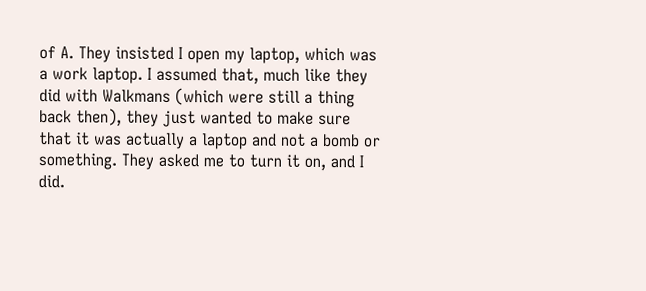of A. They insisted I open my laptop, which was a work laptop. I assumed that, much like they did with Walkmans (which were still a thing back then), they just wanted to make sure that it was actually a laptop and not a bomb or something. They asked me to turn it on, and I did.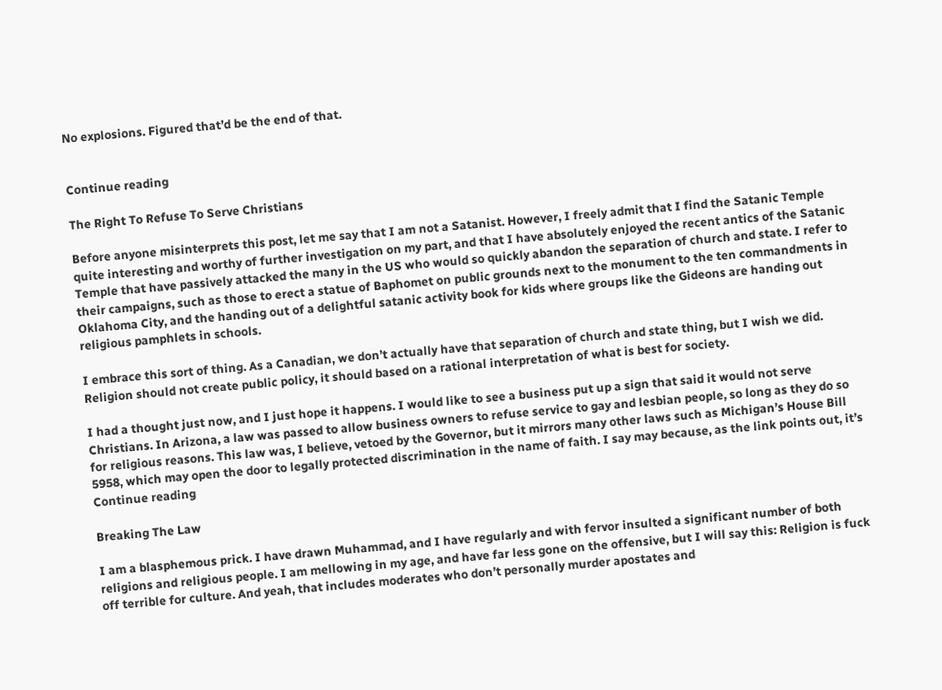No explosions. Figured that’d be the end of that.


Continue reading

The Right To Refuse To Serve Christians

Before anyone misinterprets this post, let me say that I am not a Satanist. However, I freely admit that I find the Satanic Temple quite interesting and worthy of further investigation on my part, and that I have absolutely enjoyed the recent antics of the Satanic Temple that have passively attacked the many in the US who would so quickly abandon the separation of church and state. I refer to their campaigns, such as those to erect a statue of Baphomet on public grounds next to the monument to the ten commandments in Oklahoma City, and the handing out of a delightful satanic activity book for kids where groups like the Gideons are handing out religious pamphlets in schools.

I embrace this sort of thing. As a Canadian, we don’t actually have that separation of church and state thing, but I wish we did. Religion should not create public policy, it should based on a rational interpretation of what is best for society.

I had a thought just now, and I just hope it happens. I would like to see a business put up a sign that said it would not serve Christians. In Arizona, a law was passed to allow business owners to refuse service to gay and lesbian people, so long as they do so for religious reasons. This law was, I believe, vetoed by the Governor, but it mirrors many other laws such as Michigan’s House Bill 5958, which may open the door to legally protected discrimination in the name of faith. I say may because, as the link points out, it’s Continue reading

Breaking The Law

I am a blasphemous prick. I have drawn Muhammad, and I have regularly and with fervor insulted a significant number of both religions and religious people. I am mellowing in my age, and have far less gone on the offensive, but I will say this: Religion is fuck off terrible for culture. And yeah, that includes moderates who don’t personally murder apostates and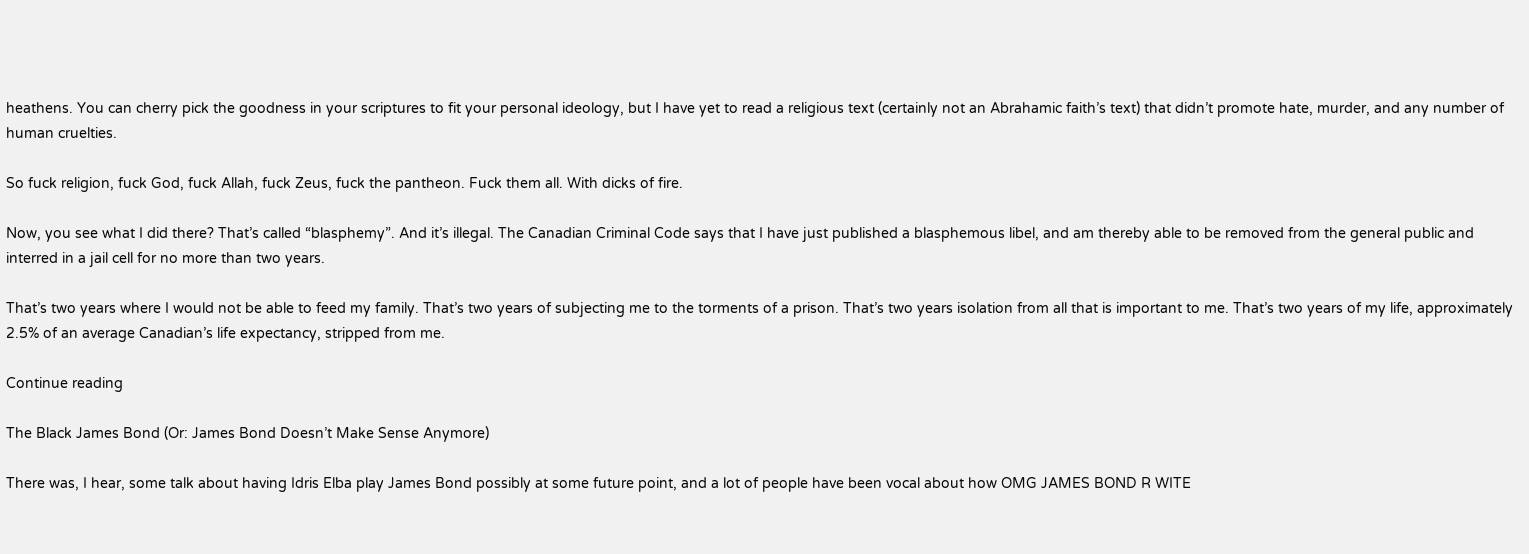heathens. You can cherry pick the goodness in your scriptures to fit your personal ideology, but I have yet to read a religious text (certainly not an Abrahamic faith’s text) that didn’t promote hate, murder, and any number of human cruelties.

So fuck religion, fuck God, fuck Allah, fuck Zeus, fuck the pantheon. Fuck them all. With dicks of fire.

Now, you see what I did there? That’s called “blasphemy”. And it’s illegal. The Canadian Criminal Code says that I have just published a blasphemous libel, and am thereby able to be removed from the general public and interred in a jail cell for no more than two years.

That’s two years where I would not be able to feed my family. That’s two years of subjecting me to the torments of a prison. That’s two years isolation from all that is important to me. That’s two years of my life, approximately 2.5% of an average Canadian’s life expectancy, stripped from me.

Continue reading

The Black James Bond (Or: James Bond Doesn’t Make Sense Anymore)

There was, I hear, some talk about having Idris Elba play James Bond possibly at some future point, and a lot of people have been vocal about how OMG JAMES BOND R WITE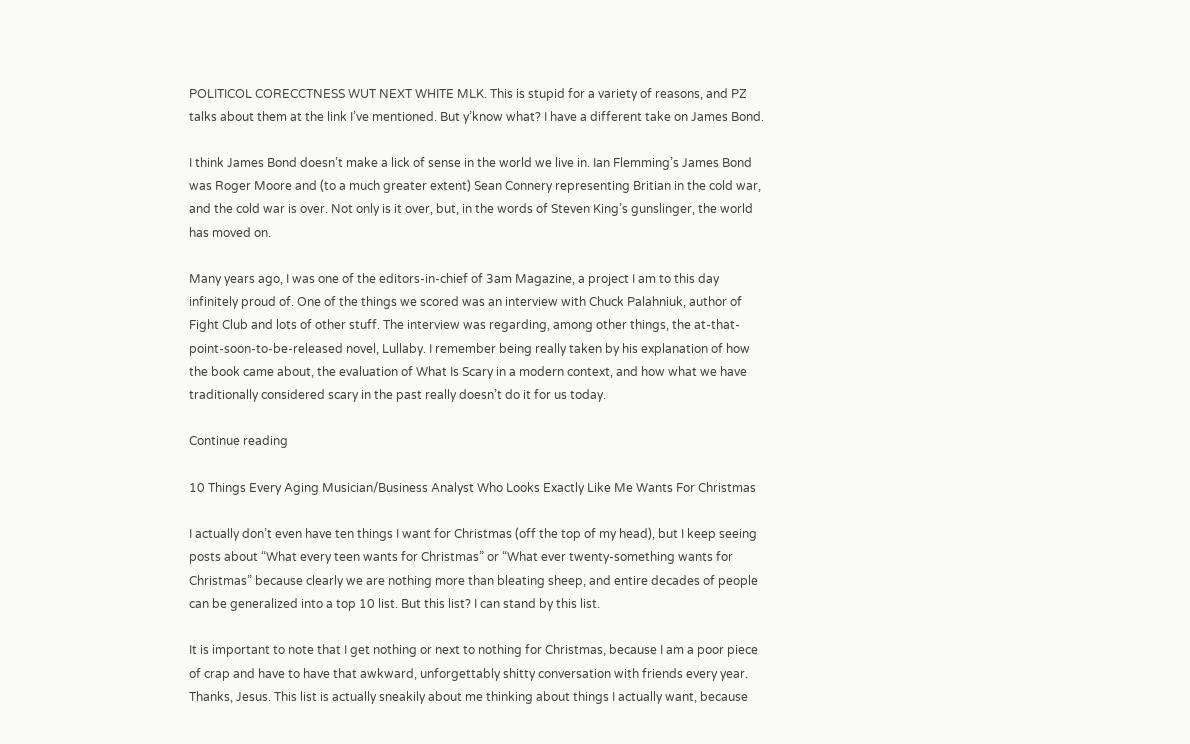POLITICOL CORECCTNESS WUT NEXT WHITE MLK. This is stupid for a variety of reasons, and PZ talks about them at the link I’ve mentioned. But y’know what? I have a different take on James Bond.

I think James Bond doesn’t make a lick of sense in the world we live in. Ian Flemming’s James Bond was Roger Moore and (to a much greater extent) Sean Connery representing Britian in the cold war, and the cold war is over. Not only is it over, but, in the words of Steven King’s gunslinger, the world has moved on.

Many years ago, I was one of the editors-in-chief of 3am Magazine, a project I am to this day infinitely proud of. One of the things we scored was an interview with Chuck Palahniuk, author of Fight Club and lots of other stuff. The interview was regarding, among other things, the at-that-point-soon-to-be-released novel, Lullaby. I remember being really taken by his explanation of how the book came about, the evaluation of What Is Scary in a modern context, and how what we have traditionally considered scary in the past really doesn’t do it for us today.

Continue reading

10 Things Every Aging Musician/Business Analyst Who Looks Exactly Like Me Wants For Christmas

I actually don’t even have ten things I want for Christmas (off the top of my head), but I keep seeing posts about “What every teen wants for Christmas” or “What ever twenty-something wants for Christmas” because clearly we are nothing more than bleating sheep, and entire decades of people can be generalized into a top 10 list. But this list? I can stand by this list.

It is important to note that I get nothing or next to nothing for Christmas, because I am a poor piece of crap and have to have that awkward, unforgettably shitty conversation with friends every year. Thanks, Jesus. This list is actually sneakily about me thinking about things I actually want, because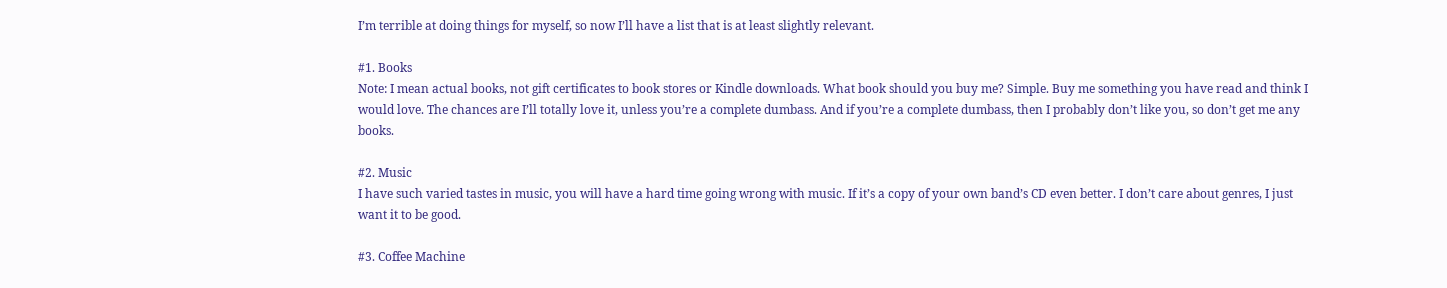I’m terrible at doing things for myself, so now I’ll have a list that is at least slightly relevant.

#1. Books
Note: I mean actual books, not gift certificates to book stores or Kindle downloads. What book should you buy me? Simple. Buy me something you have read and think I would love. The chances are I’ll totally love it, unless you’re a complete dumbass. And if you’re a complete dumbass, then I probably don’t like you, so don’t get me any books.

#2. Music
I have such varied tastes in music, you will have a hard time going wrong with music. If it’s a copy of your own band’s CD even better. I don’t care about genres, I just want it to be good.

#3. Coffee Machine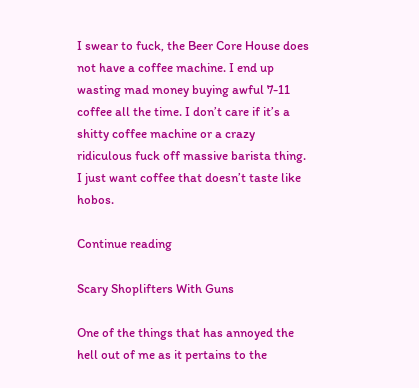I swear to fuck, the Beer Core House does not have a coffee machine. I end up wasting mad money buying awful 7-11 coffee all the time. I don’t care if it’s a shitty coffee machine or a crazy ridiculous fuck off massive barista thing. I just want coffee that doesn’t taste like hobos.

Continue reading

Scary Shoplifters With Guns

One of the things that has annoyed the hell out of me as it pertains to the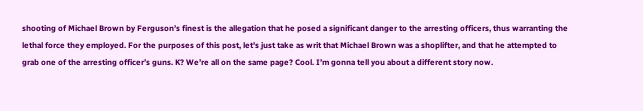shooting of Michael Brown by Ferguson’s finest is the allegation that he posed a significant danger to the arresting officers, thus warranting the lethal force they employed. For the purposes of this post, let’s just take as writ that Michael Brown was a shoplifter, and that he attempted to grab one of the arresting officer’s guns. K? We’re all on the same page? Cool. I’m gonna tell you about a different story now.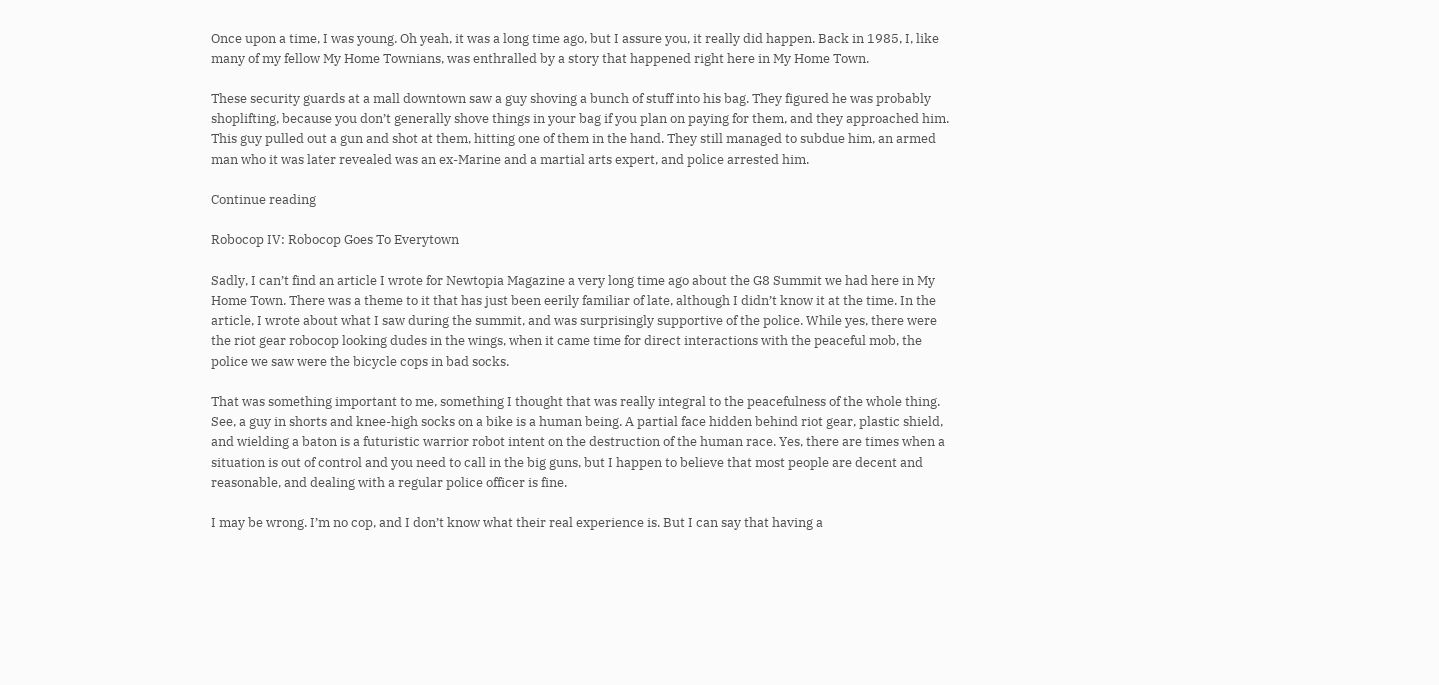Once upon a time, I was young. Oh yeah, it was a long time ago, but I assure you, it really did happen. Back in 1985, I, like many of my fellow My Home Townians, was enthralled by a story that happened right here in My Home Town.

These security guards at a mall downtown saw a guy shoving a bunch of stuff into his bag. They figured he was probably shoplifting, because you don’t generally shove things in your bag if you plan on paying for them, and they approached him. This guy pulled out a gun and shot at them, hitting one of them in the hand. They still managed to subdue him, an armed man who it was later revealed was an ex-Marine and a martial arts expert, and police arrested him.

Continue reading

Robocop IV: Robocop Goes To Everytown

Sadly, I can’t find an article I wrote for Newtopia Magazine a very long time ago about the G8 Summit we had here in My Home Town. There was a theme to it that has just been eerily familiar of late, although I didn’t know it at the time. In the article, I wrote about what I saw during the summit, and was surprisingly supportive of the police. While yes, there were the riot gear robocop looking dudes in the wings, when it came time for direct interactions with the peaceful mob, the police we saw were the bicycle cops in bad socks.

That was something important to me, something I thought that was really integral to the peacefulness of the whole thing. See, a guy in shorts and knee-high socks on a bike is a human being. A partial face hidden behind riot gear, plastic shield, and wielding a baton is a futuristic warrior robot intent on the destruction of the human race. Yes, there are times when a situation is out of control and you need to call in the big guns, but I happen to believe that most people are decent and reasonable, and dealing with a regular police officer is fine.

I may be wrong. I’m no cop, and I don’t know what their real experience is. But I can say that having a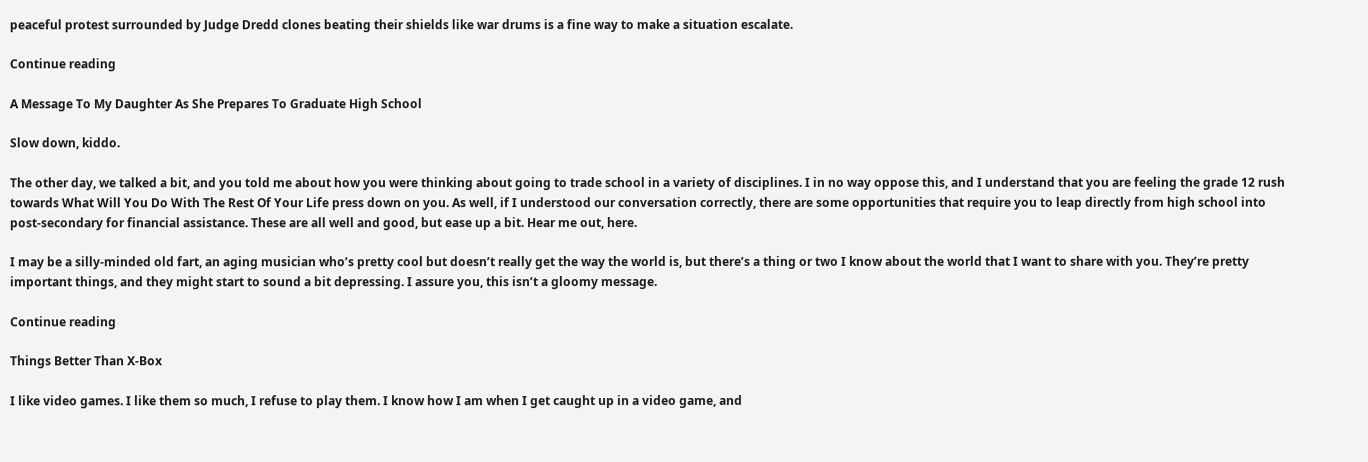peaceful protest surrounded by Judge Dredd clones beating their shields like war drums is a fine way to make a situation escalate.

Continue reading

A Message To My Daughter As She Prepares To Graduate High School

Slow down, kiddo.

The other day, we talked a bit, and you told me about how you were thinking about going to trade school in a variety of disciplines. I in no way oppose this, and I understand that you are feeling the grade 12 rush towards What Will You Do With The Rest Of Your Life press down on you. As well, if I understood our conversation correctly, there are some opportunities that require you to leap directly from high school into post-secondary for financial assistance. These are all well and good, but ease up a bit. Hear me out, here.

I may be a silly-minded old fart, an aging musician who’s pretty cool but doesn’t really get the way the world is, but there’s a thing or two I know about the world that I want to share with you. They’re pretty important things, and they might start to sound a bit depressing. I assure you, this isn’t a gloomy message.

Continue reading

Things Better Than X-Box

I like video games. I like them so much, I refuse to play them. I know how I am when I get caught up in a video game, and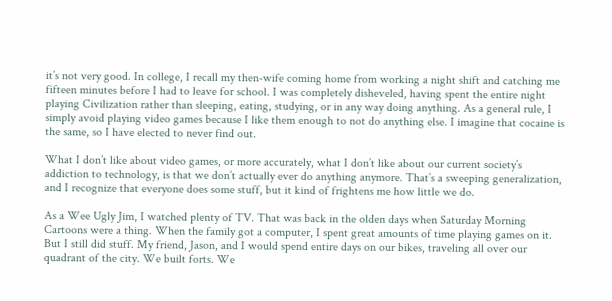it’s not very good. In college, I recall my then-wife coming home from working a night shift and catching me fifteen minutes before I had to leave for school. I was completely disheveled, having spent the entire night playing Civilization rather than sleeping, eating, studying, or in any way doing anything. As a general rule, I simply avoid playing video games because I like them enough to not do anything else. I imagine that cocaine is the same, so I have elected to never find out.

What I don’t like about video games, or more accurately, what I don’t like about our current society’s addiction to technology, is that we don’t actually ever do anything anymore. That’s a sweeping generalization, and I recognize that everyone does some stuff, but it kind of frightens me how little we do.

As a Wee Ugly Jim, I watched plenty of TV. That was back in the olden days when Saturday Morning Cartoons were a thing. When the family got a computer, I spent great amounts of time playing games on it. But I still did stuff. My friend, Jason, and I would spend entire days on our bikes, traveling all over our quadrant of the city. We built forts. We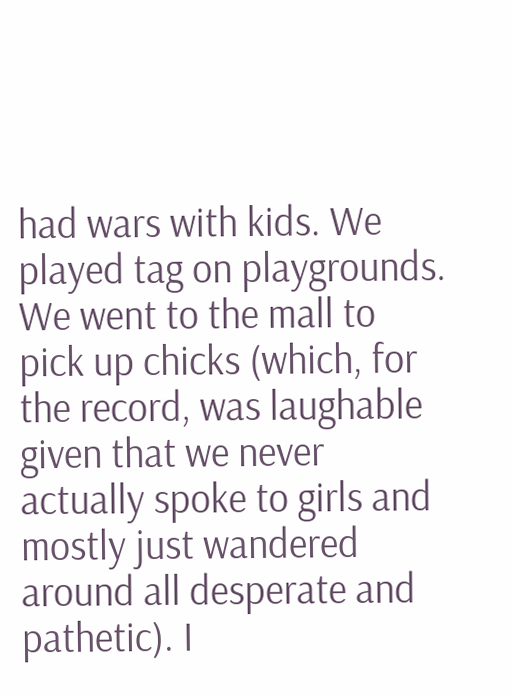had wars with kids. We played tag on playgrounds. We went to the mall to pick up chicks (which, for the record, was laughable given that we never actually spoke to girls and mostly just wandered around all desperate and pathetic). I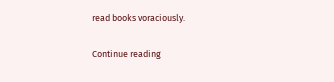read books voraciously.

Continue reading